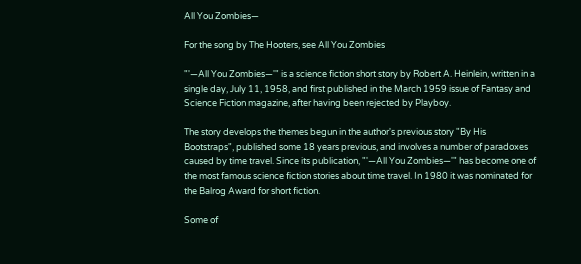All You Zombies—

For the song by The Hooters, see All You Zombies

"'—All You Zombies—'" is a science fiction short story by Robert A. Heinlein, written in a single day, July 11, 1958, and first published in the March 1959 issue of Fantasy and Science Fiction magazine, after having been rejected by Playboy.

The story develops the themes begun in the author's previous story "By His Bootstraps", published some 18 years previous, and involves a number of paradoxes caused by time travel. Since its publication, "'—All You Zombies—'" has become one of the most famous science fiction stories about time travel. In 1980 it was nominated for the Balrog Award for short fiction.

Some of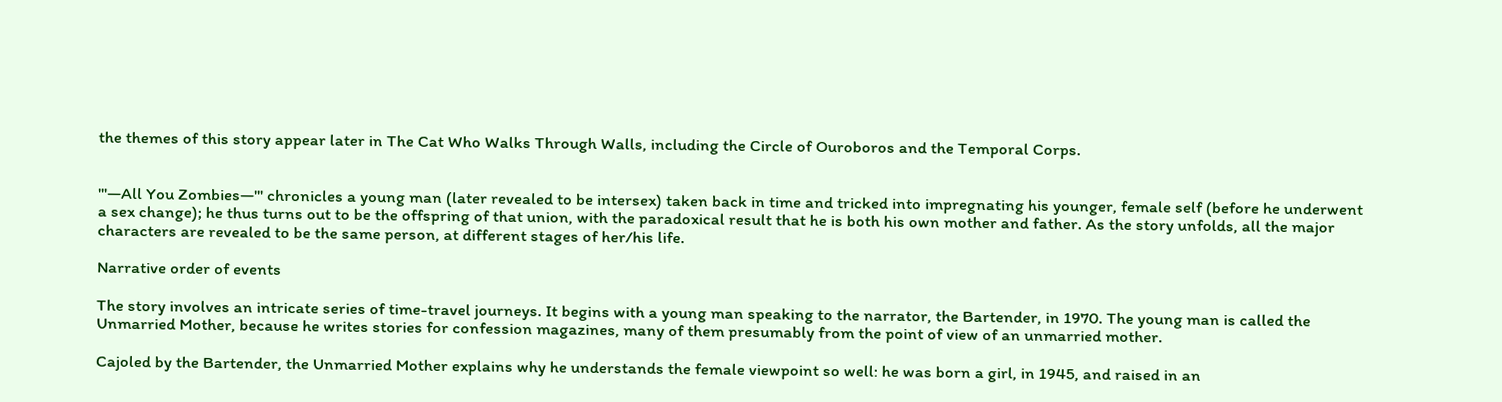the themes of this story appear later in The Cat Who Walks Through Walls, including the Circle of Ouroboros and the Temporal Corps.


"'—All You Zombies—'" chronicles a young man (later revealed to be intersex) taken back in time and tricked into impregnating his younger, female self (before he underwent a sex change); he thus turns out to be the offspring of that union, with the paradoxical result that he is both his own mother and father. As the story unfolds, all the major characters are revealed to be the same person, at different stages of her/his life.

Narrative order of events

The story involves an intricate series of time-travel journeys. It begins with a young man speaking to the narrator, the Bartender, in 1970. The young man is called the Unmarried Mother, because he writes stories for confession magazines, many of them presumably from the point of view of an unmarried mother.

Cajoled by the Bartender, the Unmarried Mother explains why he understands the female viewpoint so well: he was born a girl, in 1945, and raised in an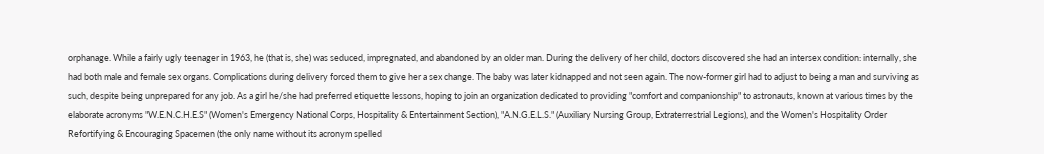orphanage. While a fairly ugly teenager in 1963, he (that is, she) was seduced, impregnated, and abandoned by an older man. During the delivery of her child, doctors discovered she had an intersex condition: internally, she had both male and female sex organs. Complications during delivery forced them to give her a sex change. The baby was later kidnapped and not seen again. The now-former girl had to adjust to being a man and surviving as such, despite being unprepared for any job. As a girl he/she had preferred etiquette lessons, hoping to join an organization dedicated to providing "comfort and companionship" to astronauts, known at various times by the elaborate acronyms "W.E.N.C.H.E.S" (Women's Emergency National Corps, Hospitality & Entertainment Section), "A.N.G.E.L.S." (Auxiliary Nursing Group, Extraterrestrial Legions), and the Women's Hospitality Order Refortifying & Encouraging Spacemen (the only name without its acronym spelled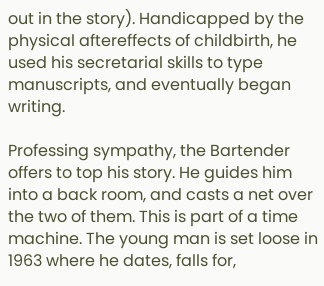out in the story). Handicapped by the physical aftereffects of childbirth, he used his secretarial skills to type manuscripts, and eventually began writing.

Professing sympathy, the Bartender offers to top his story. He guides him into a back room, and casts a net over the two of them. This is part of a time machine. The young man is set loose in 1963 where he dates, falls for,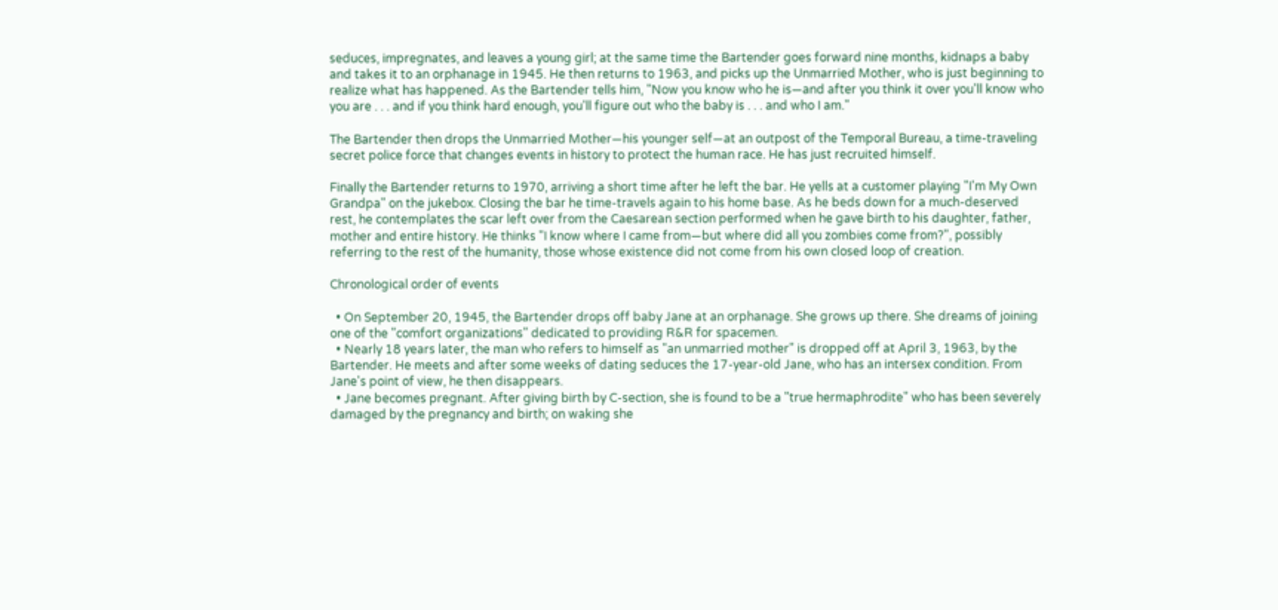seduces, impregnates, and leaves a young girl; at the same time the Bartender goes forward nine months, kidnaps a baby and takes it to an orphanage in 1945. He then returns to 1963, and picks up the Unmarried Mother, who is just beginning to realize what has happened. As the Bartender tells him, "Now you know who he is—and after you think it over you'll know who you are . . . and if you think hard enough, you'll figure out who the baby is . . . and who I am."

The Bartender then drops the Unmarried Mother—his younger self—at an outpost of the Temporal Bureau, a time-traveling secret police force that changes events in history to protect the human race. He has just recruited himself.

Finally the Bartender returns to 1970, arriving a short time after he left the bar. He yells at a customer playing "I'm My Own Grandpa" on the jukebox. Closing the bar he time-travels again to his home base. As he beds down for a much-deserved rest, he contemplates the scar left over from the Caesarean section performed when he gave birth to his daughter, father, mother and entire history. He thinks "I know where I came from—but where did all you zombies come from?", possibly referring to the rest of the humanity, those whose existence did not come from his own closed loop of creation.

Chronological order of events

  • On September 20, 1945, the Bartender drops off baby Jane at an orphanage. She grows up there. She dreams of joining one of the "comfort organizations" dedicated to providing R&R for spacemen.
  • Nearly 18 years later, the man who refers to himself as "an unmarried mother" is dropped off at April 3, 1963, by the Bartender. He meets and after some weeks of dating seduces the 17-year-old Jane, who has an intersex condition. From Jane's point of view, he then disappears.
  • Jane becomes pregnant. After giving birth by C-section, she is found to be a "true hermaphrodite" who has been severely damaged by the pregnancy and birth; on waking she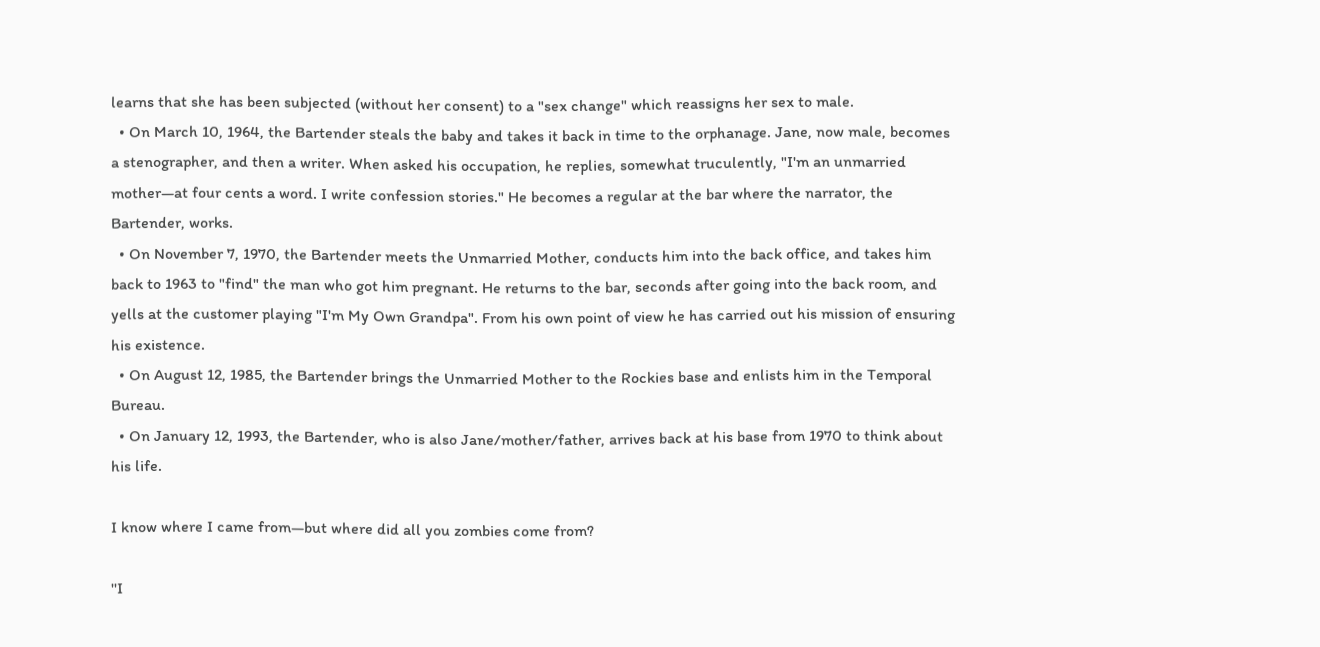learns that she has been subjected (without her consent) to a "sex change" which reassigns her sex to male.
  • On March 10, 1964, the Bartender steals the baby and takes it back in time to the orphanage. Jane, now male, becomes a stenographer, and then a writer. When asked his occupation, he replies, somewhat truculently, "I'm an unmarried mother—at four cents a word. I write confession stories." He becomes a regular at the bar where the narrator, the Bartender, works.
  • On November 7, 1970, the Bartender meets the Unmarried Mother, conducts him into the back office, and takes him back to 1963 to "find" the man who got him pregnant. He returns to the bar, seconds after going into the back room, and yells at the customer playing "I'm My Own Grandpa". From his own point of view he has carried out his mission of ensuring his existence.
  • On August 12, 1985, the Bartender brings the Unmarried Mother to the Rockies base and enlists him in the Temporal Bureau.
  • On January 12, 1993, the Bartender, who is also Jane/mother/father, arrives back at his base from 1970 to think about his life.

I know where I came from—but where did all you zombies come from?

''I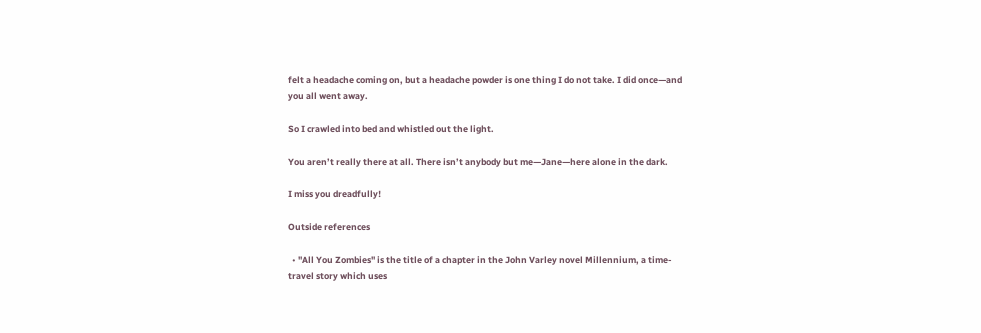felt a headache coming on, but a headache powder is one thing I do not take. I did once—and you all went away.

So I crawled into bed and whistled out the light.

You aren’t really there at all. There isn’t anybody but me—Jane—here alone in the dark.

I miss you dreadfully!

Outside references

  • "All You Zombies" is the title of a chapter in the John Varley novel Millennium, a time-travel story which uses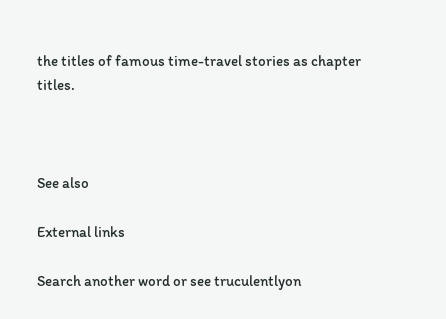the titles of famous time-travel stories as chapter titles.



See also

External links

Search another word or see truculentlyon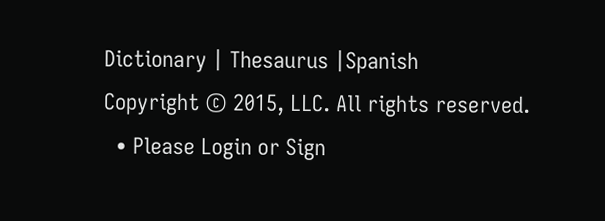Dictionary | Thesaurus |Spanish
Copyright © 2015, LLC. All rights reserved.
  • Please Login or Sign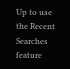Up to use the Recent Searches feature